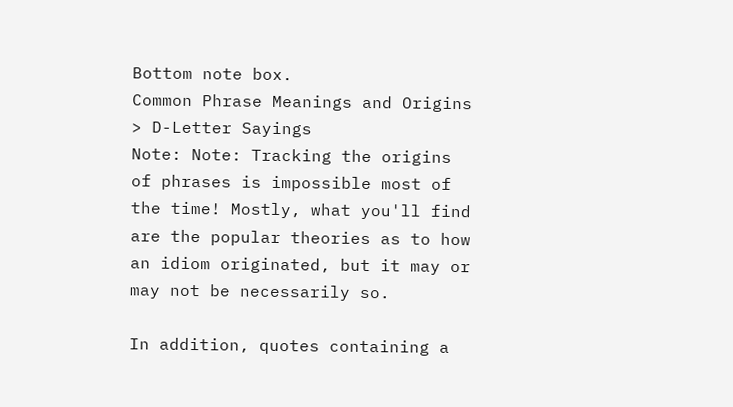Bottom note box.
Common Phrase Meanings and Origins > D-Letter Sayings
Note: Note: Tracking the origins of phrases is impossible most of the time! Mostly, what you'll find are the popular theories as to how an idiom originated, but it may or may not be necessarily so.

In addition, quotes containing a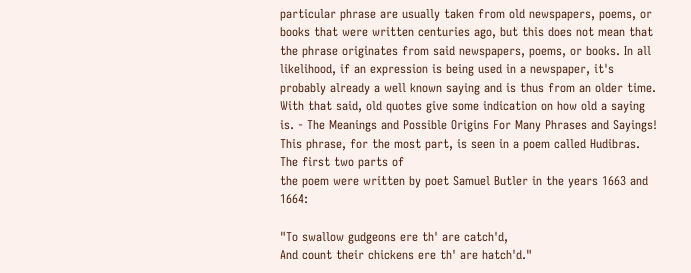particular phrase are usually taken from old newspapers, poems, or books that were written centuries ago, but this does not mean that the phrase originates from said newspapers, poems, or books. In all likelihood, if an expression is being used in a newspaper, it's probably already a well known saying and is thus from an older time. With that said, old quotes give some indication on how old a saying is. - The Meanings and Possible Origins For Many Phrases and Sayings!
This phrase, for the most part, is seen in a poem called Hudibras. The first two parts of
the poem were written by poet Samuel Butler in the years 1663 and 1664:

"To swallow gudgeons ere th' are catch'd,
And count their chickens ere th' are hatch'd."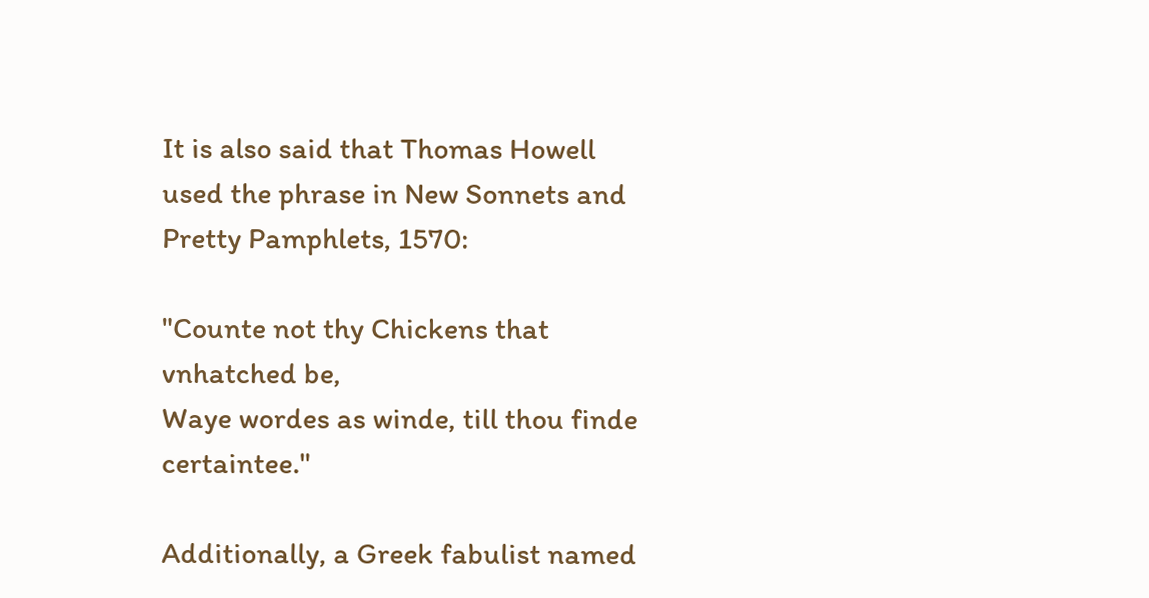It is also said that Thomas Howell used the phrase in New Sonnets and Pretty Pamphlets, 1570:

"Counte not thy Chickens that vnhatched be,
Waye wordes as winde, till thou finde certaintee."

Additionally, a Greek fabulist named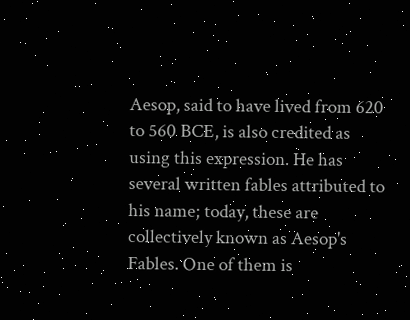Aesop, said to have lived from 620 to 560 BCE, is also credited as using this expression. He has several written fables attributed to his name; today, these are collectively known as Aesop's Fables. One of them is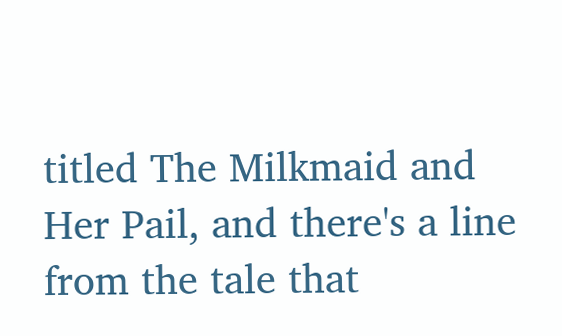titled The Milkmaid and Her Pail, and there's a line from the tale that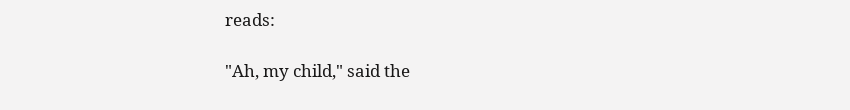reads:

"Ah, my child," said the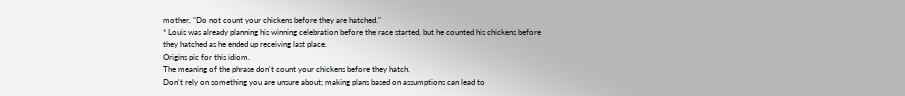mother, "Do not count your chickens before they are hatched."
* Louis was already planning his winning celebration before the race started, but he counted his chickens before they hatched as he ended up receiving last place.
Origins pic for this idiom.
The meaning of the phrase don't count your chickens before they hatch.
Don't rely on something you are unsure about; making plans based on assumptions can lead to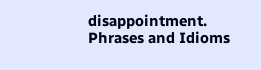disappointment.
Phrases and Idioms